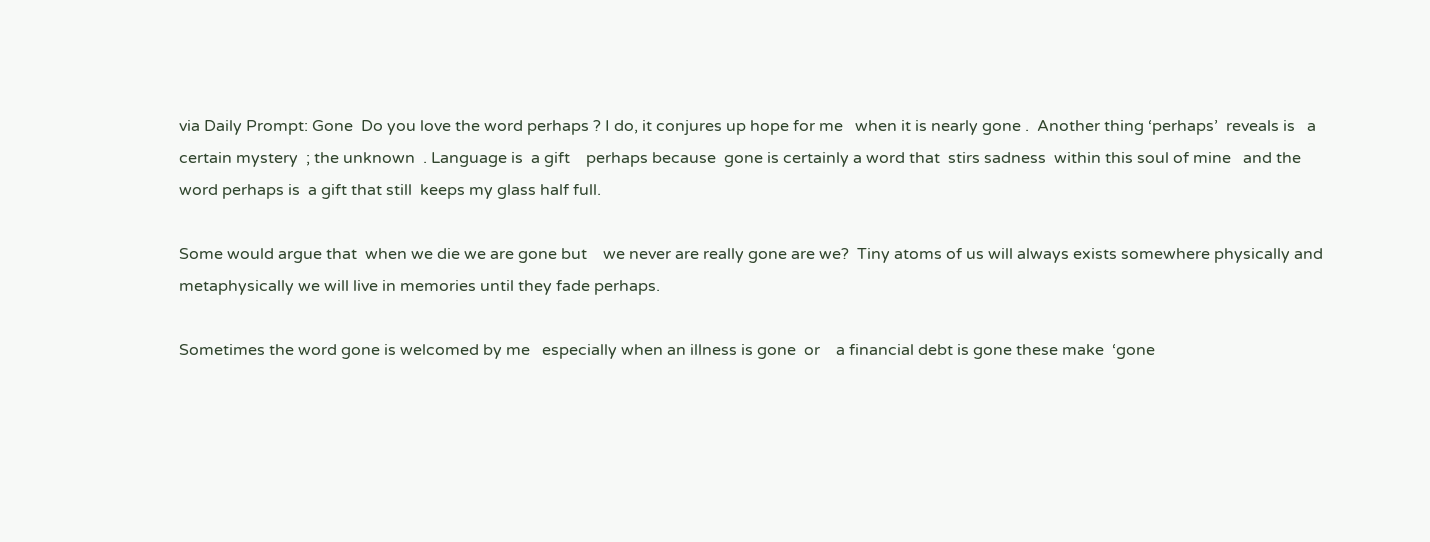via Daily Prompt: Gone  Do you love the word perhaps ? I do, it conjures up hope for me   when it is nearly gone .  Another thing ‘perhaps’  reveals is   a certain mystery  ; the unknown  . Language is  a gift    perhaps because  gone is certainly a word that  stirs sadness  within this soul of mine   and the word perhaps is  a gift that still  keeps my glass half full.

Some would argue that  when we die we are gone but    we never are really gone are we?  Tiny atoms of us will always exists somewhere physically and metaphysically we will live in memories until they fade perhaps.

Sometimes the word gone is welcomed by me   especially when an illness is gone  or    a financial debt is gone these make  ‘gone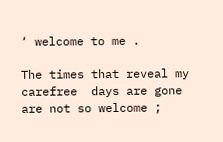‘ welcome to me .

The times that reveal my carefree  days are gone  are not so welcome ;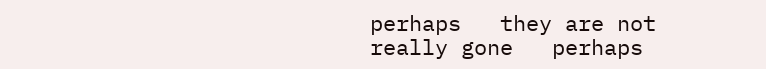perhaps   they are not really gone   perhaps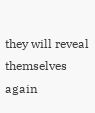they will reveal themselves again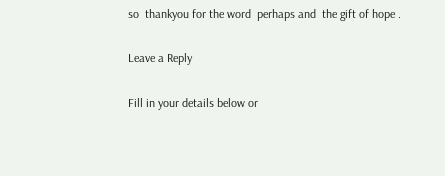so  thankyou for the word  perhaps and  the gift of hope .

Leave a Reply

Fill in your details below or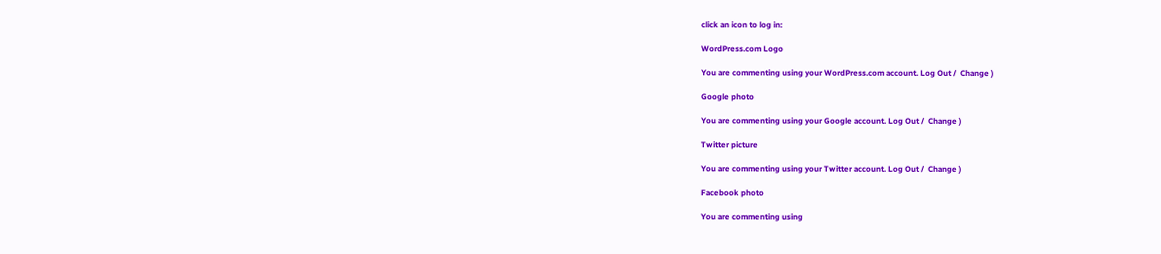click an icon to log in:

WordPress.com Logo

You are commenting using your WordPress.com account. Log Out /  Change )

Google photo

You are commenting using your Google account. Log Out /  Change )

Twitter picture

You are commenting using your Twitter account. Log Out /  Change )

Facebook photo

You are commenting using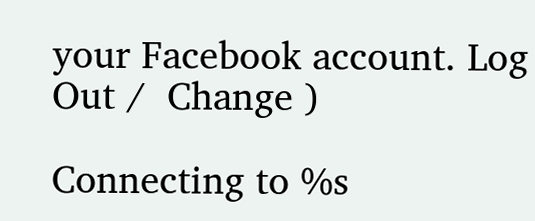your Facebook account. Log Out /  Change )

Connecting to %s